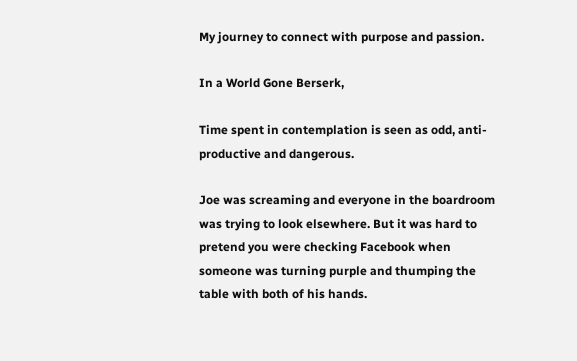My journey to connect with purpose and passion.

In a World Gone Berserk,

Time spent in contemplation is seen as odd, anti-productive and dangerous.

Joe was screaming and everyone in the boardroom was trying to look elsewhere. But it was hard to pretend you were checking Facebook when someone was turning purple and thumping the table with both of his hands.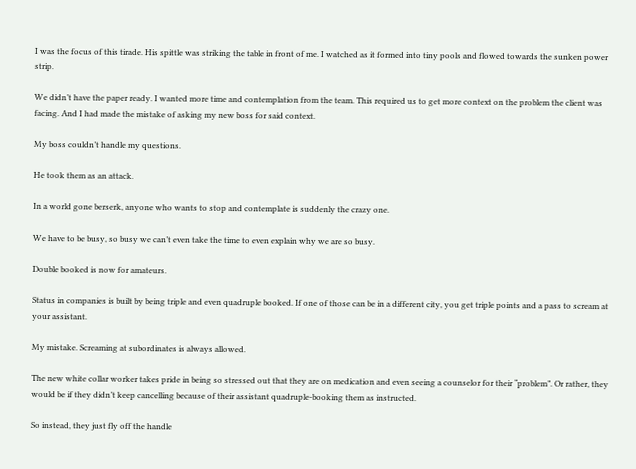I was the focus of this tirade. His spittle was striking the table in front of me. I watched as it formed into tiny pools and flowed towards the sunken power strip.

We didn’t have the paper ready. I wanted more time and contemplation from the team. This required us to get more context on the problem the client was facing. And I had made the mistake of asking my new boss for said context.

My boss couldn’t handle my questions.

He took them as an attack.

In a world gone berserk, anyone who wants to stop and contemplate is suddenly the crazy one.

We have to be busy, so busy we can’t even take the time to even explain why we are so busy.

Double booked is now for amateurs.

Status in companies is built by being triple and even quadruple booked. If one of those can be in a different city, you get triple points and a pass to scream at your assistant.

My mistake. Screaming at subordinates is always allowed.

The new white collar worker takes pride in being so stressed out that they are on medication and even seeing a counselor for their “problem”. Or rather, they would be if they didn’t keep cancelling because of their assistant quadruple-booking them as instructed.

So instead, they just fly off the handle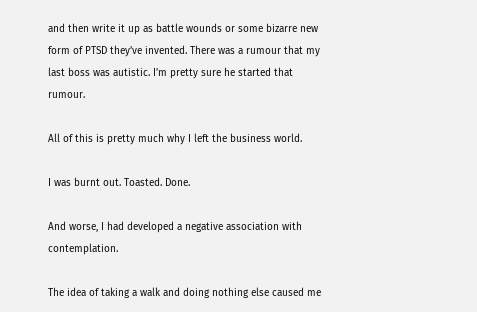and then write it up as battle wounds or some bizarre new form of PTSD they’ve invented. There was a rumour that my last boss was autistic. I’m pretty sure he started that rumour.

All of this is pretty much why I left the business world.

I was burnt out. Toasted. Done.

And worse, I had developed a negative association with contemplation.

The idea of taking a walk and doing nothing else caused me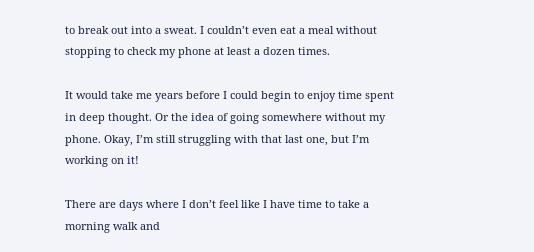to break out into a sweat. I couldn’t even eat a meal without stopping to check my phone at least a dozen times.

It would take me years before I could begin to enjoy time spent in deep thought. Or the idea of going somewhere without my phone. Okay, I’m still struggling with that last one, but I’m working on it!

There are days where I don’t feel like I have time to take a morning walk and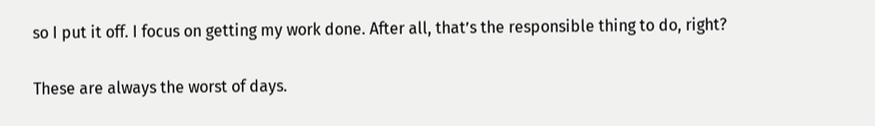so I put it off. I focus on getting my work done. After all, that’s the responsible thing to do, right?

These are always the worst of days.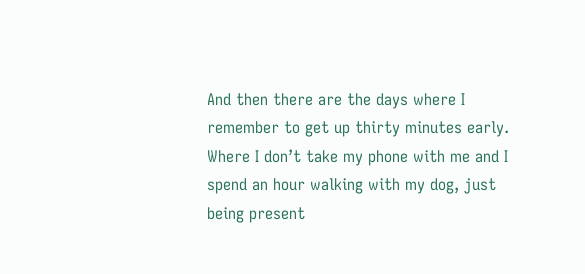And then there are the days where I remember to get up thirty minutes early. Where I don’t take my phone with me and I spend an hour walking with my dog, just being present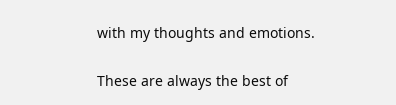with my thoughts and emotions.

These are always the best of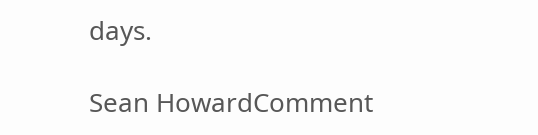days.

Sean HowardComment